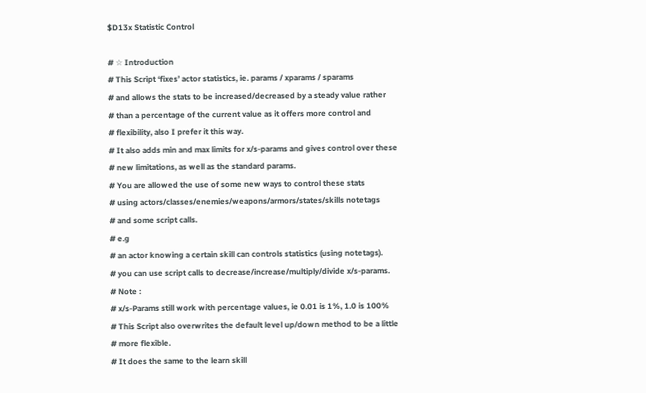$D13x Statistic Control

# ☆ Introduction
# This Script ‘fixes’ actor statistics, ie. params / xparams / sparams
# and allows the stats to be increased/decreased by a steady value rather
# than a percentage of the current value as it offers more control and
# flexibility, also I prefer it this way.
# It also adds min and max limits for x/s-params and gives control over these
# new limitations, as well as the standard params.
# You are allowed the use of some new ways to control these stats
# using actors/classes/enemies/weapons/armors/states/skills notetags
# and some script calls.
# e.g
# an actor knowing a certain skill can controls statistics (using notetags).
# you can use script calls to decrease/increase/multiply/divide x/s-params.
# Note :
# x/s-Params still work with percentage values, ie 0.01 is 1%, 1.0 is 100%
# This Script also overwrites the default level up/down method to be a little
# more flexible.
# It does the same to the learn skill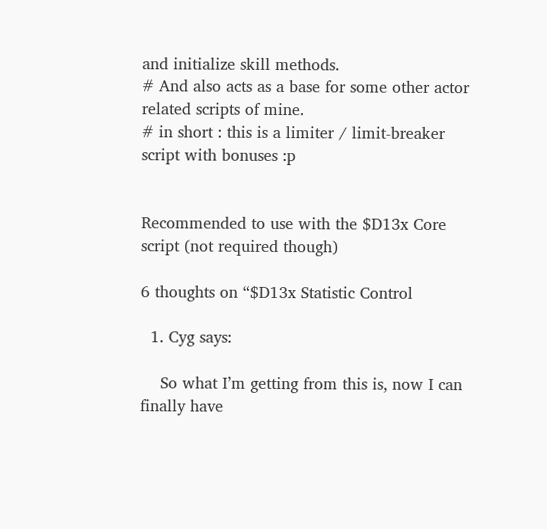and initialize skill methods.
# And also acts as a base for some other actor related scripts of mine.
# in short : this is a limiter / limit-breaker script with bonuses :p


Recommended to use with the $D13x Core script (not required though)

6 thoughts on “$D13x Statistic Control

  1. Cyg says:

    So what I’m getting from this is, now I can finally have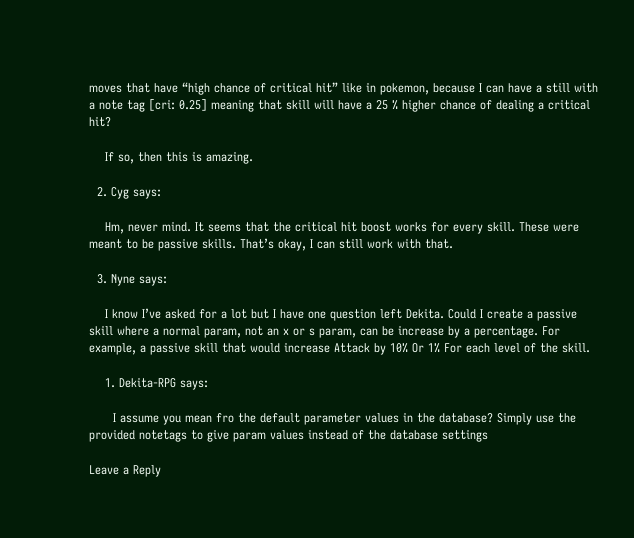moves that have “high chance of critical hit” like in pokemon, because I can have a still with a note tag [cri: 0.25] meaning that skill will have a 25 % higher chance of dealing a critical hit?

    If so, then this is amazing.

  2. Cyg says:

    Hm, never mind. It seems that the critical hit boost works for every skill. These were meant to be passive skills. That’s okay, I can still work with that.

  3. Nyne says:

    I know I’ve asked for a lot but I have one question left Dekita. Could I create a passive skill where a normal param, not an x or s param, can be increase by a percentage. For example, a passive skill that would increase Attack by 10% Or 1% For each level of the skill.

    1. Dekita-RPG says:

      I assume you mean fro the default parameter values in the database? Simply use the provided notetags to give param values instead of the database settings

Leave a Reply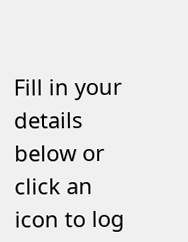Fill in your details below or click an icon to log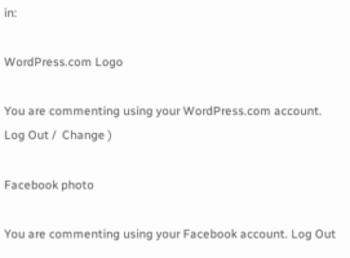in:

WordPress.com Logo

You are commenting using your WordPress.com account. Log Out /  Change )

Facebook photo

You are commenting using your Facebook account. Log Out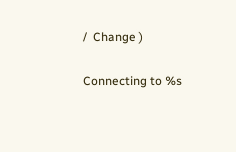/  Change )

Connecting to %s